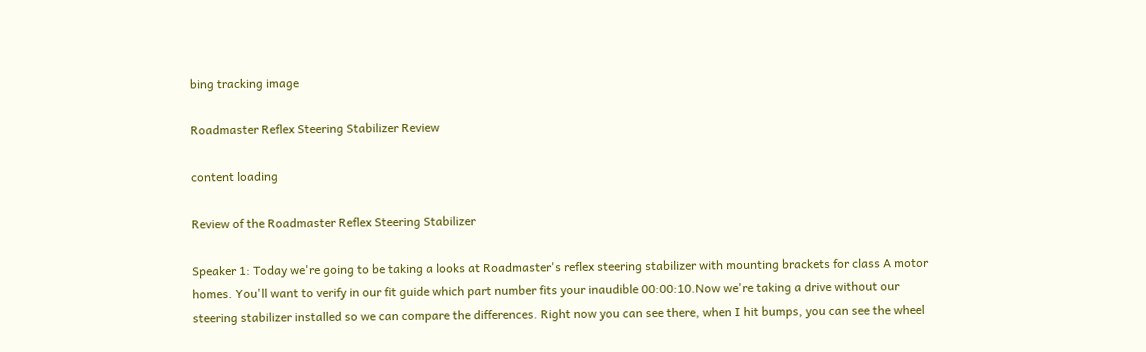bing tracking image

Roadmaster Reflex Steering Stabilizer Review

content loading

Review of the Roadmaster Reflex Steering Stabilizer

Speaker 1: Today we're going to be taking a looks at Roadmaster's reflex steering stabilizer with mounting brackets for class A motor homes. You'll want to verify in our fit guide which part number fits your inaudible 00:00:10.Now we're taking a drive without our steering stabilizer installed so we can compare the differences. Right now you can see there, when I hit bumps, you can see the wheel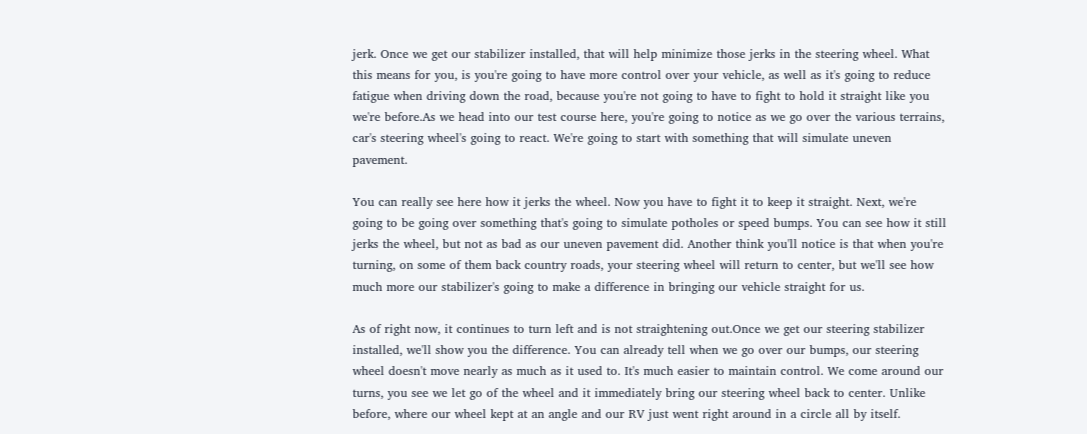jerk. Once we get our stabilizer installed, that will help minimize those jerks in the steering wheel. What this means for you, is you're going to have more control over your vehicle, as well as it's going to reduce fatigue when driving down the road, because you're not going to have to fight to hold it straight like you we're before.As we head into our test course here, you're going to notice as we go over the various terrains, car's steering wheel's going to react. We're going to start with something that will simulate uneven pavement.

You can really see here how it jerks the wheel. Now you have to fight it to keep it straight. Next, we're going to be going over something that's going to simulate potholes or speed bumps. You can see how it still jerks the wheel, but not as bad as our uneven pavement did. Another think you'll notice is that when you're turning, on some of them back country roads, your steering wheel will return to center, but we'll see how much more our stabilizer's going to make a difference in bringing our vehicle straight for us.

As of right now, it continues to turn left and is not straightening out.Once we get our steering stabilizer installed, we'll show you the difference. You can already tell when we go over our bumps, our steering wheel doesn't move nearly as much as it used to. It's much easier to maintain control. We come around our turns, you see we let go of the wheel and it immediately bring our steering wheel back to center. Unlike before, where our wheel kept at an angle and our RV just went right around in a circle all by itself.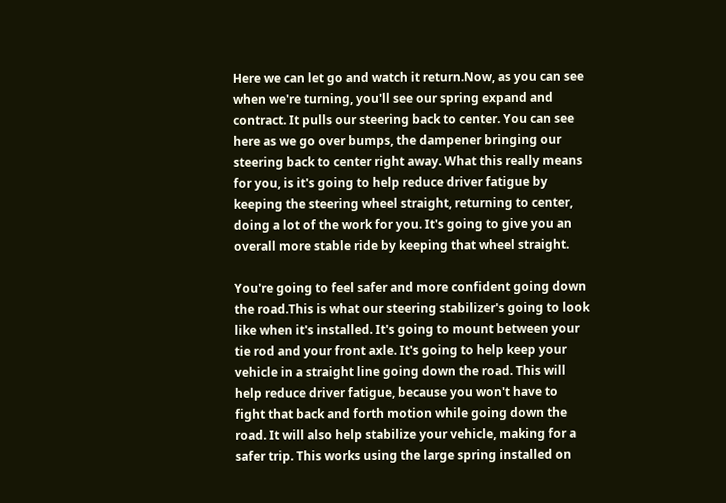Here we can let go and watch it return.Now, as you can see when we're turning, you'll see our spring expand and contract. It pulls our steering back to center. You can see here as we go over bumps, the dampener bringing our steering back to center right away. What this really means for you, is it's going to help reduce driver fatigue by keeping the steering wheel straight, returning to center, doing a lot of the work for you. It's going to give you an overall more stable ride by keeping that wheel straight.

You're going to feel safer and more confident going down the road.This is what our steering stabilizer's going to look like when it's installed. It's going to mount between your tie rod and your front axle. It's going to help keep your vehicle in a straight line going down the road. This will help reduce driver fatigue, because you won't have to fight that back and forth motion while going down the road. It will also help stabilize your vehicle, making for a safer trip. This works using the large spring installed on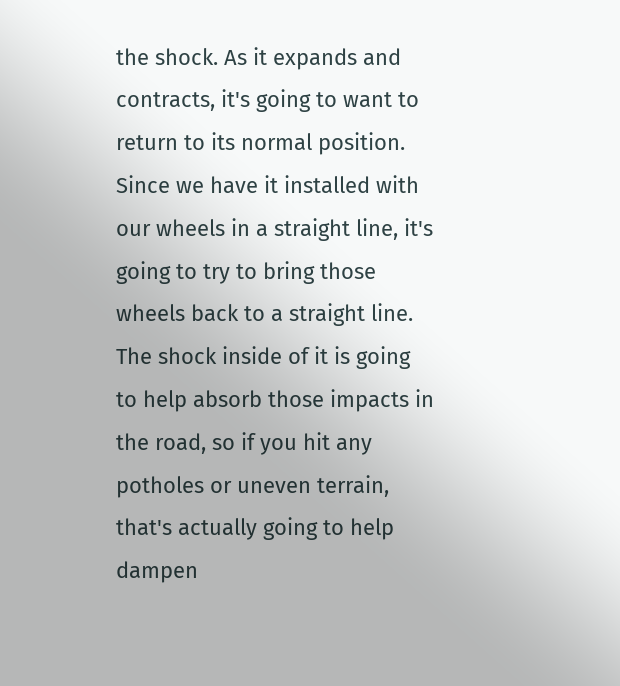the shock. As it expands and contracts, it's going to want to return to its normal position. Since we have it installed with our wheels in a straight line, it's going to try to bring those wheels back to a straight line. The shock inside of it is going to help absorb those impacts in the road, so if you hit any potholes or uneven terrain, that's actually going to help dampen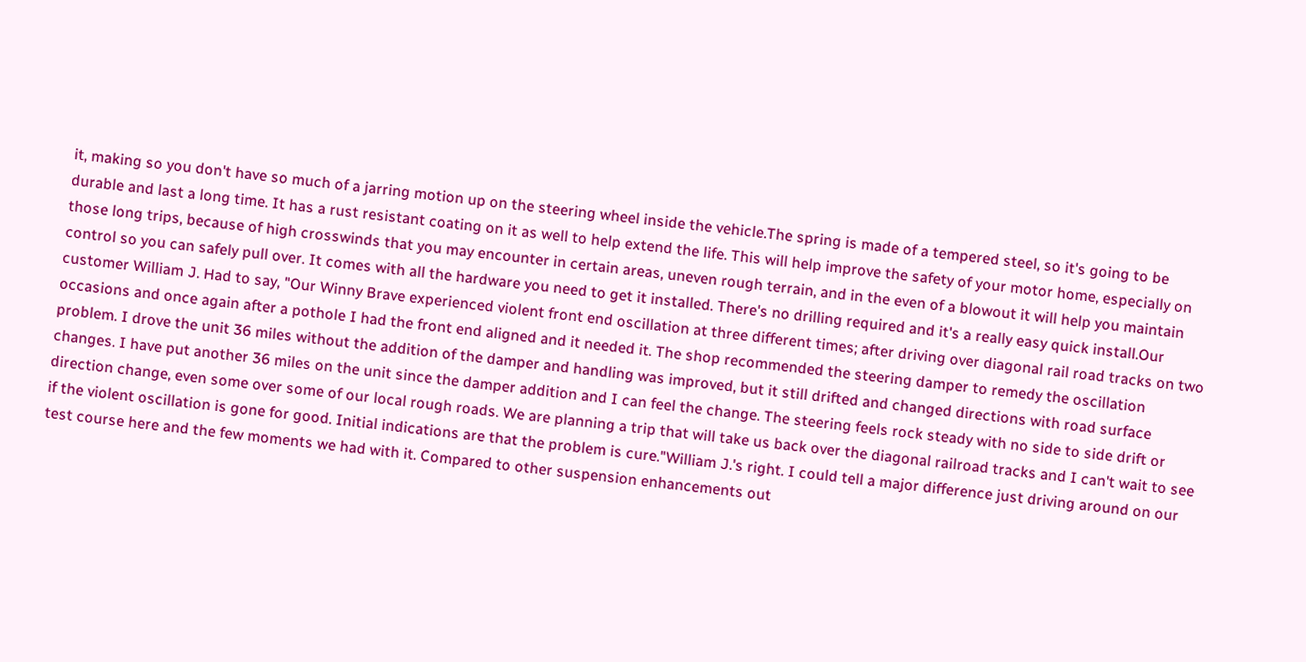it, making so you don't have so much of a jarring motion up on the steering wheel inside the vehicle.The spring is made of a tempered steel, so it's going to be durable and last a long time. It has a rust resistant coating on it as well to help extend the life. This will help improve the safety of your motor home, especially on those long trips, because of high crosswinds that you may encounter in certain areas, uneven rough terrain, and in the even of a blowout it will help you maintain control so you can safely pull over. It comes with all the hardware you need to get it installed. There's no drilling required and it's a really easy quick install.Our customer William J. Had to say, "Our Winny Brave experienced violent front end oscillation at three different times; after driving over diagonal rail road tracks on two occasions and once again after a pothole I had the front end aligned and it needed it. The shop recommended the steering damper to remedy the oscillation problem. I drove the unit 36 miles without the addition of the damper and handling was improved, but it still drifted and changed directions with road surface changes. I have put another 36 miles on the unit since the damper addition and I can feel the change. The steering feels rock steady with no side to side drift or direction change, even some over some of our local rough roads. We are planning a trip that will take us back over the diagonal railroad tracks and I can't wait to see if the violent oscillation is gone for good. Initial indications are that the problem is cure."William J.'s right. I could tell a major difference just driving around on our test course here and the few moments we had with it. Compared to other suspension enhancements out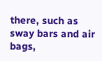there, such as sway bars and air bags,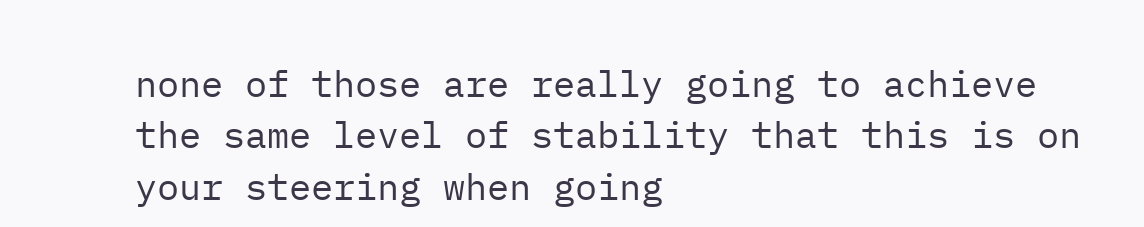none of those are really going to achieve the same level of stability that this is on your steering when going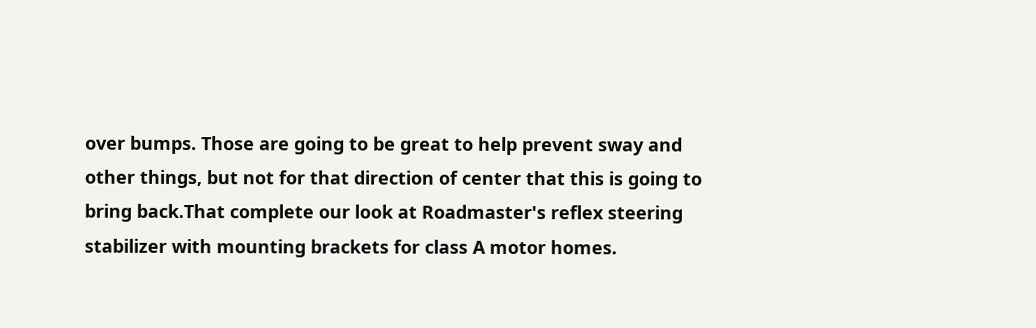over bumps. Those are going to be great to help prevent sway and other things, but not for that direction of center that this is going to bring back.That complete our look at Roadmaster's reflex steering stabilizer with mounting brackets for class A motor homes.